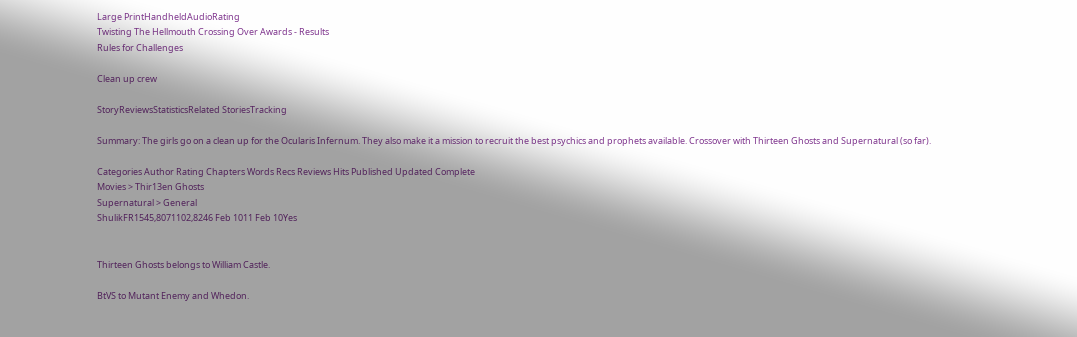Large PrintHandheldAudioRating
Twisting The Hellmouth Crossing Over Awards - Results
Rules for Challenges

Clean up crew

StoryReviewsStatisticsRelated StoriesTracking

Summary: The girls go on a clean up for the Ocularis Infernum. They also make it a mission to recruit the best psychics and prophets available. Crossover with Thirteen Ghosts and Supernatural (so far).

Categories Author Rating Chapters Words Recs Reviews Hits Published Updated Complete
Movies > Thir13en Ghosts
Supernatural > General
ShulikFR1545,8071102,8246 Feb 1011 Feb 10Yes


Thirteen Ghosts belongs to William Castle.

BtVS to Mutant Enemy and Whedon.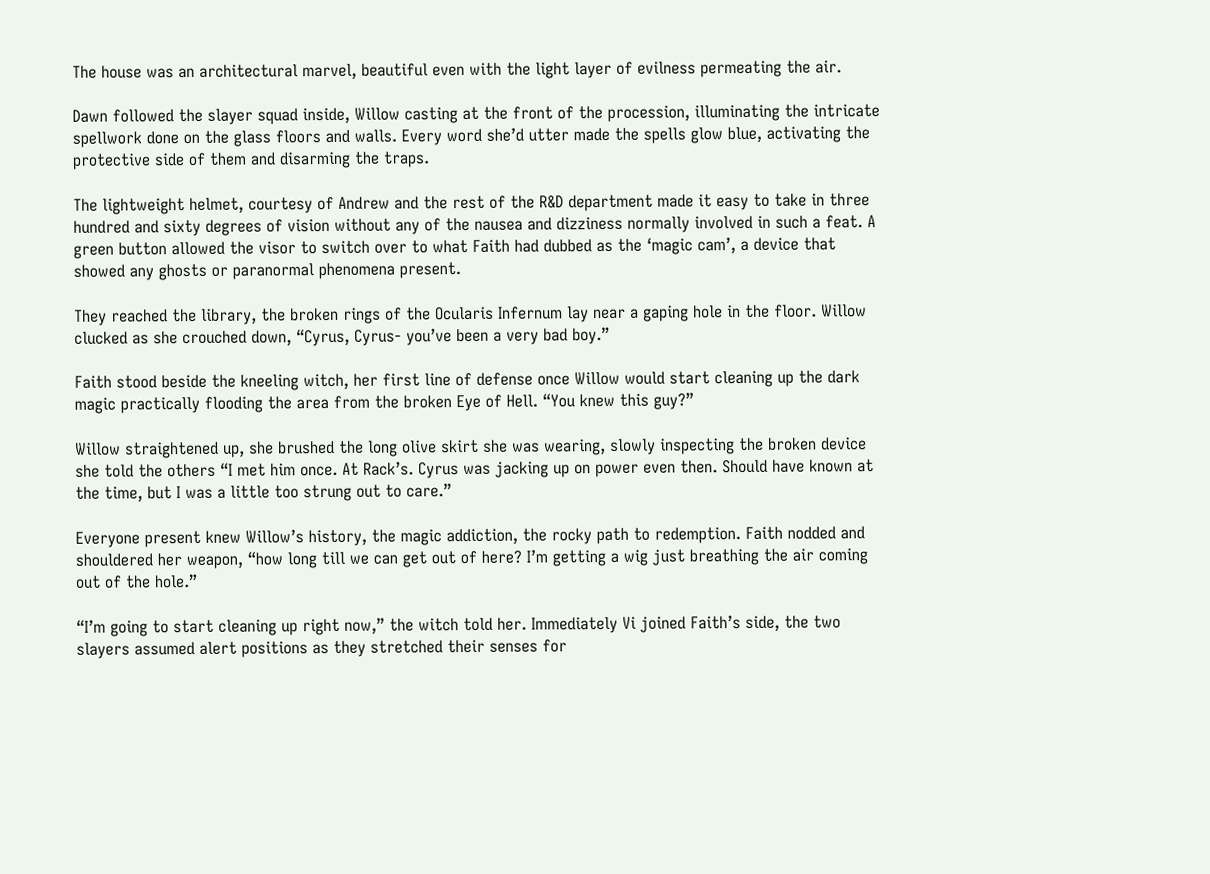The house was an architectural marvel, beautiful even with the light layer of evilness permeating the air.

Dawn followed the slayer squad inside, Willow casting at the front of the procession, illuminating the intricate spellwork done on the glass floors and walls. Every word she’d utter made the spells glow blue, activating the protective side of them and disarming the traps.

The lightweight helmet, courtesy of Andrew and the rest of the R&D department made it easy to take in three hundred and sixty degrees of vision without any of the nausea and dizziness normally involved in such a feat. A green button allowed the visor to switch over to what Faith had dubbed as the ‘magic cam’, a device that showed any ghosts or paranormal phenomena present.

They reached the library, the broken rings of the Ocularis Infernum lay near a gaping hole in the floor. Willow clucked as she crouched down, “Cyrus, Cyrus- you’ve been a very bad boy.”

Faith stood beside the kneeling witch, her first line of defense once Willow would start cleaning up the dark magic practically flooding the area from the broken Eye of Hell. “You knew this guy?”

Willow straightened up, she brushed the long olive skirt she was wearing, slowly inspecting the broken device she told the others “I met him once. At Rack’s. Cyrus was jacking up on power even then. Should have known at the time, but I was a little too strung out to care.”

Everyone present knew Willow’s history, the magic addiction, the rocky path to redemption. Faith nodded and shouldered her weapon, “how long till we can get out of here? I’m getting a wig just breathing the air coming out of the hole.”

“I’m going to start cleaning up right now,” the witch told her. Immediately Vi joined Faith’s side, the two slayers assumed alert positions as they stretched their senses for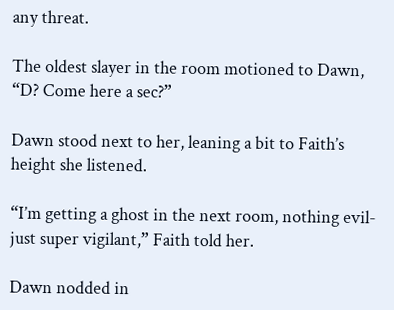any threat.

The oldest slayer in the room motioned to Dawn, “D? Come here a sec?”

Dawn stood next to her, leaning a bit to Faith’s height she listened.

“I’m getting a ghost in the next room, nothing evil- just super vigilant,” Faith told her.

Dawn nodded in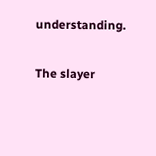understanding.

The slayer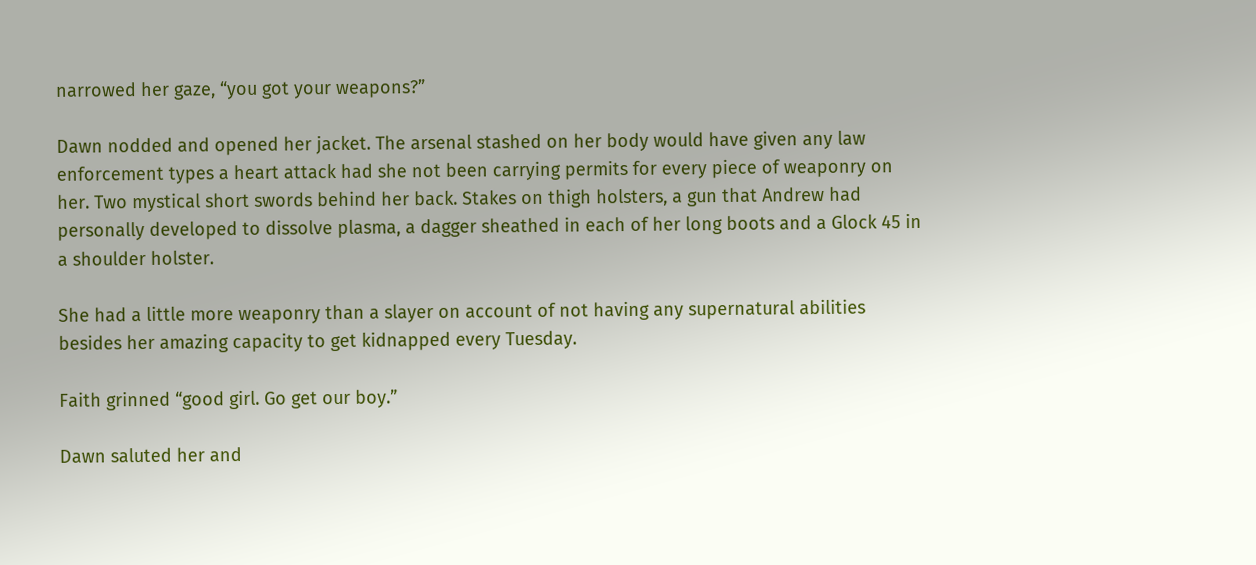narrowed her gaze, “you got your weapons?”

Dawn nodded and opened her jacket. The arsenal stashed on her body would have given any law enforcement types a heart attack had she not been carrying permits for every piece of weaponry on her. Two mystical short swords behind her back. Stakes on thigh holsters, a gun that Andrew had personally developed to dissolve plasma, a dagger sheathed in each of her long boots and a Glock 45 in a shoulder holster.

She had a little more weaponry than a slayer on account of not having any supernatural abilities besides her amazing capacity to get kidnapped every Tuesday.

Faith grinned “good girl. Go get our boy.”

Dawn saluted her and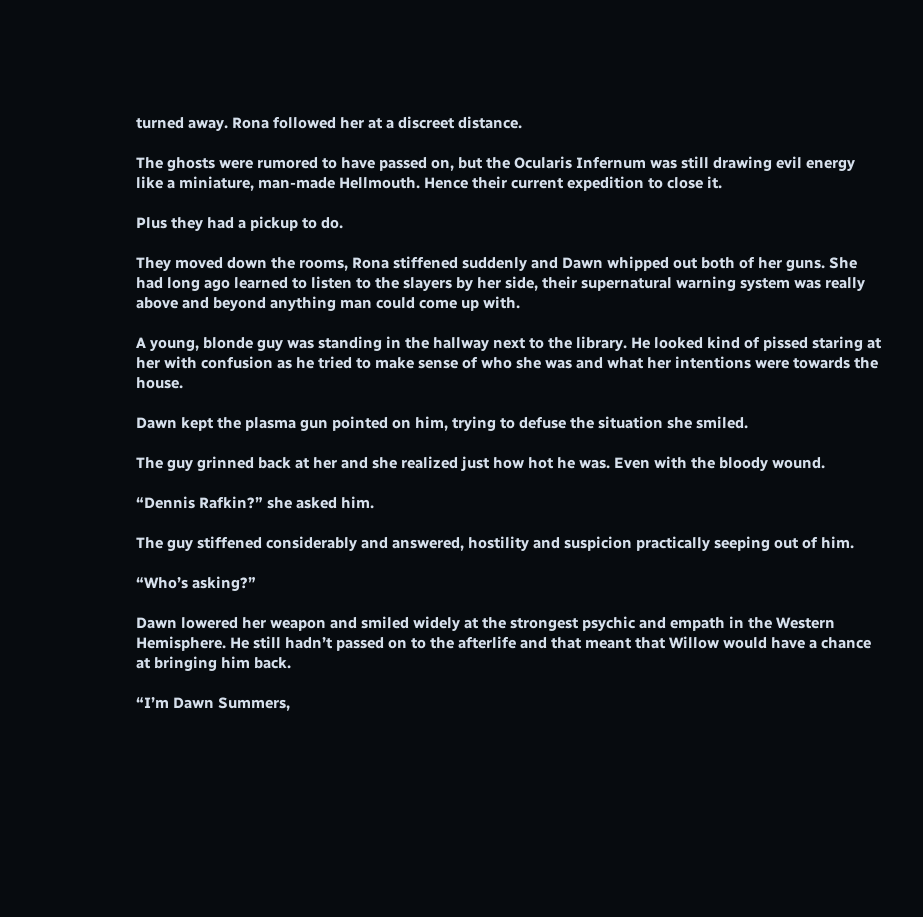turned away. Rona followed her at a discreet distance.

The ghosts were rumored to have passed on, but the Ocularis Infernum was still drawing evil energy like a miniature, man-made Hellmouth. Hence their current expedition to close it.

Plus they had a pickup to do.

They moved down the rooms, Rona stiffened suddenly and Dawn whipped out both of her guns. She had long ago learned to listen to the slayers by her side, their supernatural warning system was really above and beyond anything man could come up with.

A young, blonde guy was standing in the hallway next to the library. He looked kind of pissed staring at her with confusion as he tried to make sense of who she was and what her intentions were towards the house.

Dawn kept the plasma gun pointed on him, trying to defuse the situation she smiled.

The guy grinned back at her and she realized just how hot he was. Even with the bloody wound.

“Dennis Rafkin?” she asked him.

The guy stiffened considerably and answered, hostility and suspicion practically seeping out of him.

“Who’s asking?”

Dawn lowered her weapon and smiled widely at the strongest psychic and empath in the Western Hemisphere. He still hadn’t passed on to the afterlife and that meant that Willow would have a chance at bringing him back.

“I’m Dawn Summers,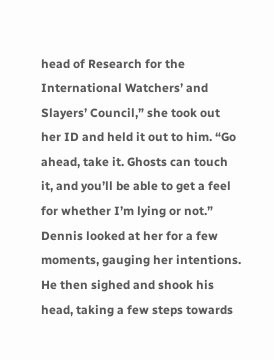head of Research for the International Watchers’ and Slayers’ Council,” she took out her ID and held it out to him. “Go ahead, take it. Ghosts can touch it, and you’ll be able to get a feel for whether I’m lying or not.”
Dennis looked at her for a few moments, gauging her intentions. He then sighed and shook his head, taking a few steps towards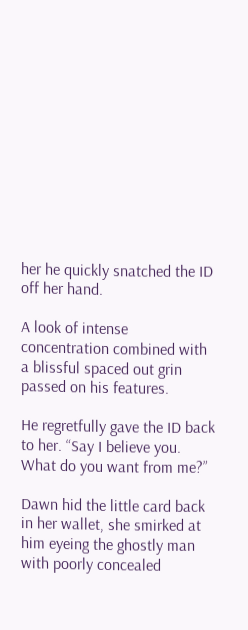her he quickly snatched the ID off her hand.

A look of intense concentration combined with a blissful spaced out grin passed on his features.

He regretfully gave the ID back to her. “Say I believe you. What do you want from me?”

Dawn hid the little card back in her wallet, she smirked at him eyeing the ghostly man with poorly concealed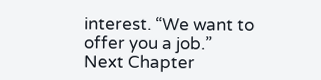interest. “We want to offer you a job.”
Next Chapter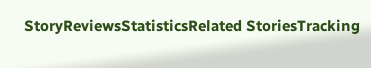StoryReviewsStatisticsRelated StoriesTracking